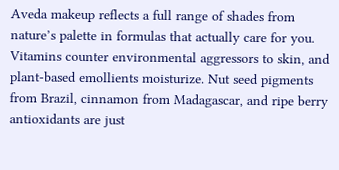Aveda makeup reflects a full range of shades from nature’s palette in formulas that actually care for you. Vitamins counter environmental aggressors to skin, and plant-based emollients moisturize. Nut seed pigments from Brazil, cinnamon from Madagascar, and ripe berry antioxidants are just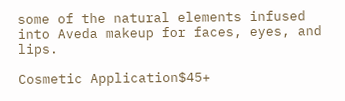some of the natural elements infused into Aveda makeup for faces, eyes, and lips.

Cosmetic Application$45+